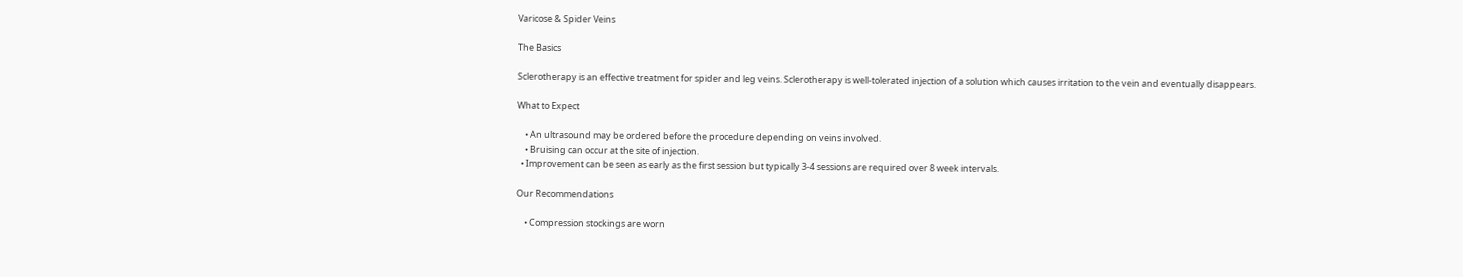Varicose & Spider Veins

The Basics

Sclerotherapy is an effective treatment for spider and leg veins. Sclerotherapy is well-tolerated injection of a solution which causes irritation to the vein and eventually disappears.

What to Expect

    • An ultrasound may be ordered before the procedure depending on veins involved.
    • Bruising can occur at the site of injection.
  • Improvement can be seen as early as the first session but typically 3-4 sessions are required over 8 week intervals.

Our Recommendations

    • Compression stockings are worn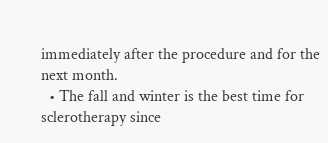immediately after the procedure and for the next month.
  • The fall and winter is the best time for sclerotherapy since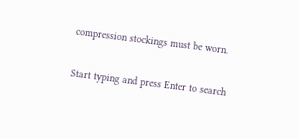compression stockings must be worn.

Start typing and press Enter to search